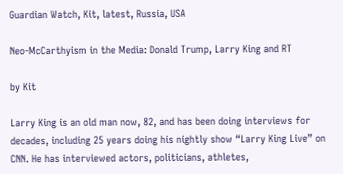Guardian Watch, Kit, latest, Russia, USA

Neo-McCarthyism in the Media: Donald Trump, Larry King and RT

by Kit

Larry King is an old man now, 82, and has been doing interviews for decades, including 25 years doing his nightly show “Larry King Live” on CNN. He has interviewed actors, politicians, athletes,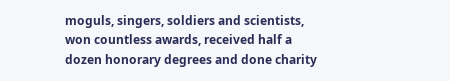moguls, singers, soldiers and scientists, won countless awards, received half a dozen honorary degrees and done charity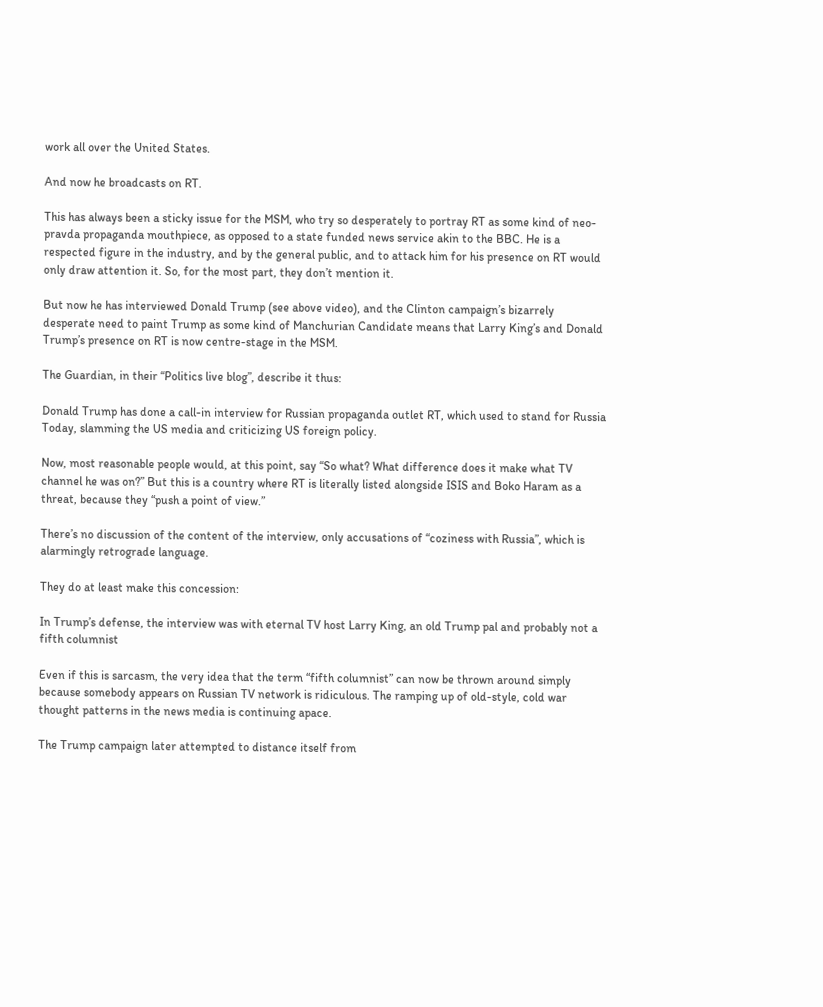work all over the United States.

And now he broadcasts on RT.

This has always been a sticky issue for the MSM, who try so desperately to portray RT as some kind of neo-pravda propaganda mouthpiece, as opposed to a state funded news service akin to the BBC. He is a respected figure in the industry, and by the general public, and to attack him for his presence on RT would only draw attention it. So, for the most part, they don’t mention it.

But now he has interviewed Donald Trump (see above video), and the Clinton campaign’s bizarrely desperate need to paint Trump as some kind of Manchurian Candidate means that Larry King’s and Donald Trump’s presence on RT is now centre-stage in the MSM.

The Guardian, in their “Politics live blog”, describe it thus:

Donald Trump has done a call-in interview for Russian propaganda outlet RT, which used to stand for Russia Today, slamming the US media and criticizing US foreign policy.

Now, most reasonable people would, at this point, say “So what? What difference does it make what TV channel he was on?” But this is a country where RT is literally listed alongside ISIS and Boko Haram as a threat, because they “push a point of view.”

There’s no discussion of the content of the interview, only accusations of “coziness with Russia”, which is alarmingly retrograde language.

They do at least make this concession:

In Trump’s defense, the interview was with eternal TV host Larry King, an old Trump pal and probably not a fifth columnist

Even if this is sarcasm, the very idea that the term “fifth columnist” can now be thrown around simply because somebody appears on Russian TV network is ridiculous. The ramping up of old-style, cold war thought patterns in the news media is continuing apace.

The Trump campaign later attempted to distance itself from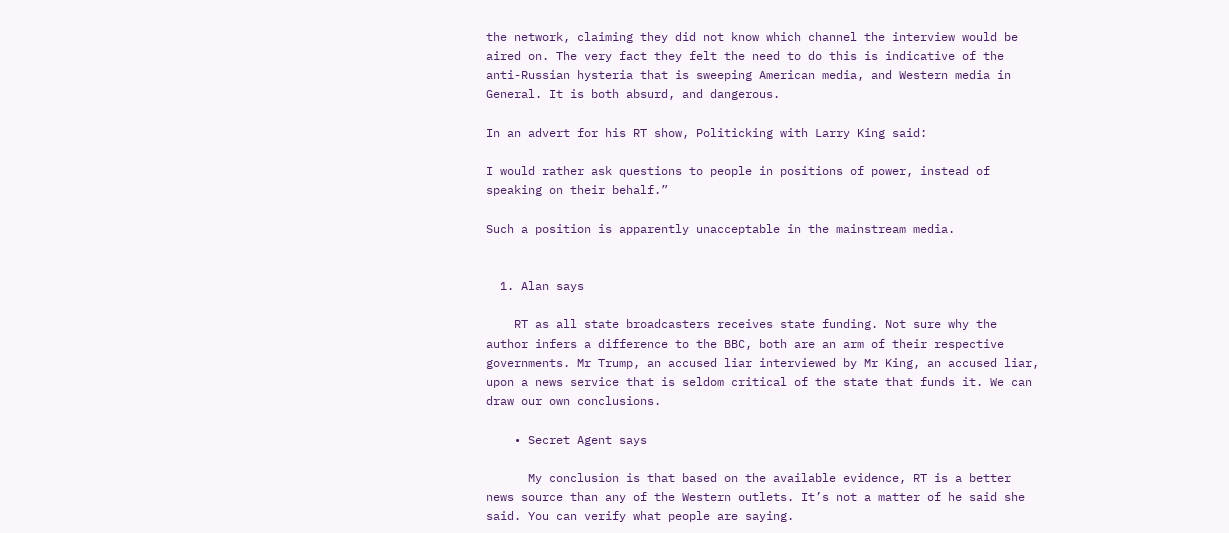the network, claiming they did not know which channel the interview would be aired on. The very fact they felt the need to do this is indicative of the anti-Russian hysteria that is sweeping American media, and Western media in General. It is both absurd, and dangerous.

In an advert for his RT show, Politicking with Larry King said:

I would rather ask questions to people in positions of power, instead of speaking on their behalf.”

Such a position is apparently unacceptable in the mainstream media.


  1. Alan says

    RT as all state broadcasters receives state funding. Not sure why the author infers a difference to the BBC, both are an arm of their respective governments. Mr Trump, an accused liar interviewed by Mr King, an accused liar, upon a news service that is seldom critical of the state that funds it. We can draw our own conclusions.

    • Secret Agent says

      My conclusion is that based on the available evidence, RT is a better news source than any of the Western outlets. It’s not a matter of he said she said. You can verify what people are saying.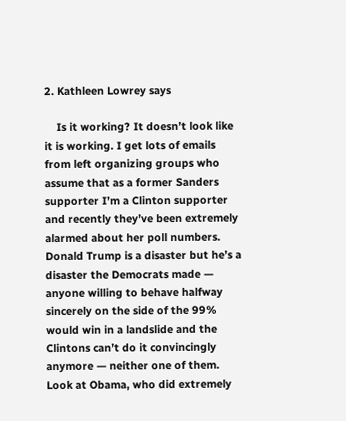2. Kathleen Lowrey says

    Is it working? It doesn’t look like it is working. I get lots of emails from left organizing groups who assume that as a former Sanders supporter I’m a Clinton supporter and recently they’ve been extremely alarmed about her poll numbers. Donald Trump is a disaster but he’s a disaster the Democrats made — anyone willing to behave halfway sincerely on the side of the 99% would win in a landslide and the Clintons can’t do it convincingly anymore — neither one of them. Look at Obama, who did extremely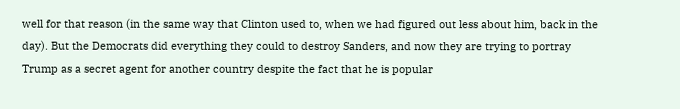well for that reason (in the same way that Clinton used to, when we had figured out less about him, back in the day). But the Democrats did everything they could to destroy Sanders, and now they are trying to portray Trump as a secret agent for another country despite the fact that he is popular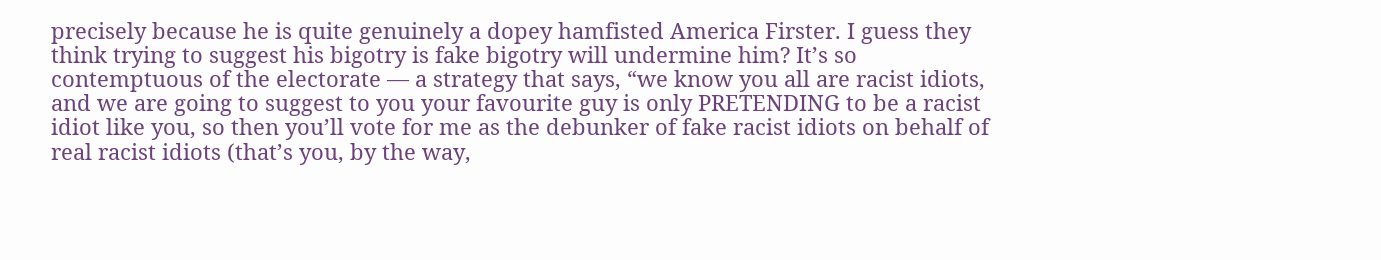precisely because he is quite genuinely a dopey hamfisted America Firster. I guess they think trying to suggest his bigotry is fake bigotry will undermine him? It’s so contemptuous of the electorate — a strategy that says, “we know you all are racist idiots, and we are going to suggest to you your favourite guy is only PRETENDING to be a racist idiot like you, so then you’ll vote for me as the debunker of fake racist idiots on behalf of real racist idiots (that’s you, by the way,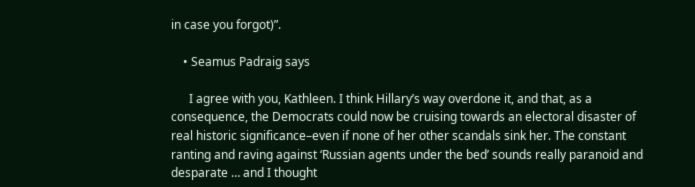in case you forgot)”.

    • Seamus Padraig says

      I agree with you, Kathleen. I think Hillary’s way overdone it, and that, as a consequence, the Democrats could now be cruising towards an electoral disaster of real historic significance–even if none of her other scandals sink her. The constant ranting and raving against ‘Russian agents under the bed’ sounds really paranoid and desparate … and I thought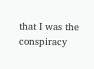that I was the conspiracy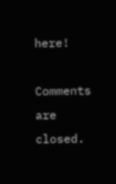here!

Comments are closed.